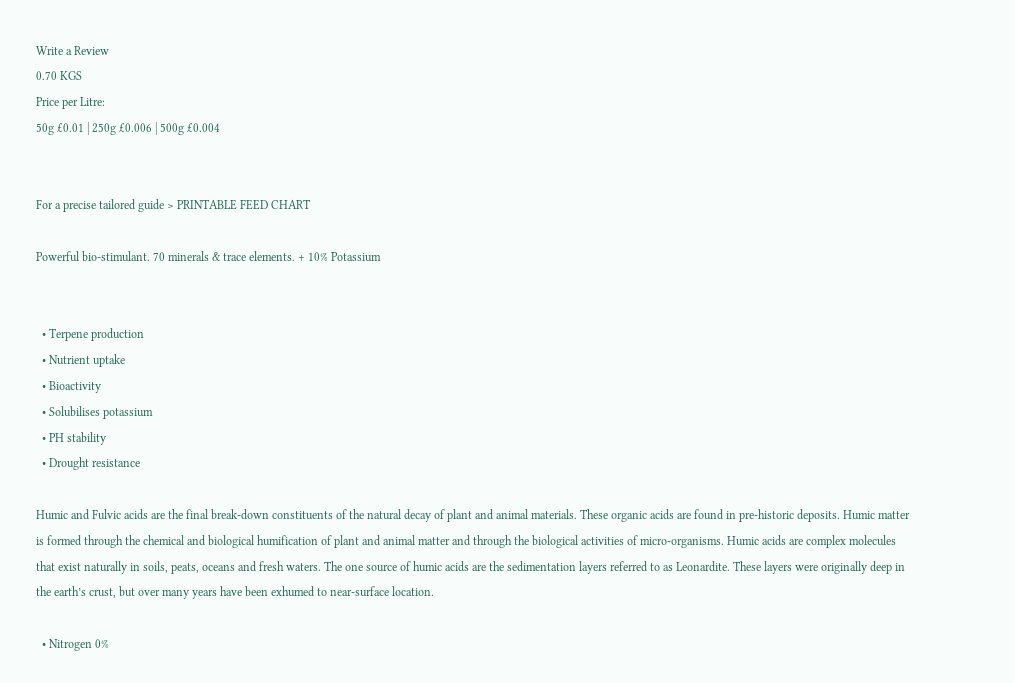Write a Review
0.70 KGS
Price per Litre:
50g £0.01 | 250g £0.006 | 500g £0.004


For a precise tailored guide > PRINTABLE FEED CHART

Powerful bio-stimulant. 70 minerals & trace elements. + 10% Potassium


  • Terpene production
  • Nutrient uptake
  • Bioactivity
  • Solubilises potassium
  • PH stability
  • Drought resistance

Humic and Fulvic acids are the final break-down constituents of the natural decay of plant and animal materials. These organic acids are found in pre-historic deposits. Humic matter is formed through the chemical and biological humification of plant and animal matter and through the biological activities of micro-organisms. Humic acids are complex molecules that exist naturally in soils, peats, oceans and fresh waters. The one source of humic acids are the sedimentation layers referred to as Leonardite. These layers were originally deep in the earth’s crust, but over many years have been exhumed to near-surface location.

  • Nitrogen 0%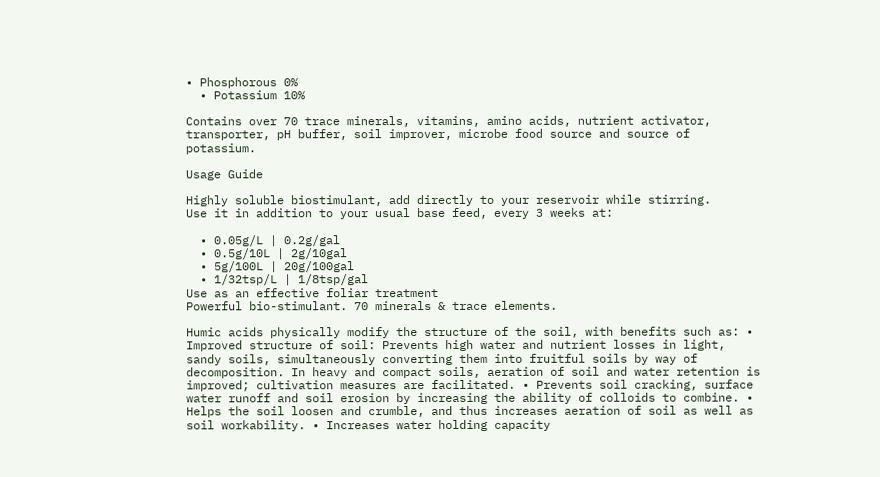• Phosphorous 0%
  • Potassium 10%

Contains over 70 trace minerals, vitamins, amino acids, nutrient activator, transporter, pH buffer, soil improver, microbe food source and source of potassium.

Usage Guide

Highly soluble biostimulant, add directly to your reservoir while stirring.
Use it in addition to your usual base feed, every 3 weeks at:

  • 0.05g/L | 0.2g/gal
  • 0.5g/10L | 2g/10gal
  • 5g/100L | 20g/100gal
  • 1/32tsp/L | 1/8tsp/gal
Use as an effective foliar treatment
Powerful bio-stimulant. 70 minerals & trace elements.

Humic acids physically modify the structure of the soil, with benefits such as: • Improved structure of soil: Prevents high water and nutrient losses in light, sandy soils, simultaneously converting them into fruitful soils by way of decomposition. In heavy and compact soils, aeration of soil and water retention is improved; cultivation measures are facilitated. • Prevents soil cracking, surface water runoff and soil erosion by increasing the ability of colloids to combine. • Helps the soil loosen and crumble, and thus increases aeration of soil as well as soil workability. • Increases water holding capacity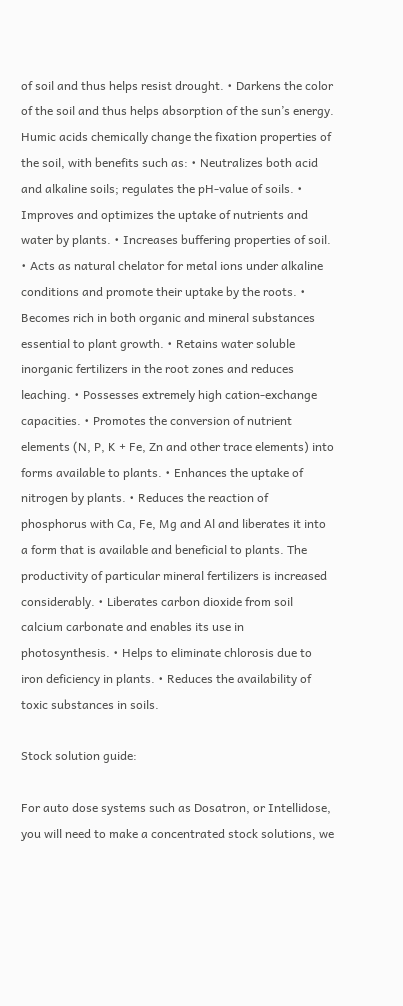of soil and thus helps resist drought. • Darkens the color of the soil and thus helps absorption of the sun’s energy. Humic acids chemically change the fixation properties of the soil, with benefits such as: • Neutralizes both acid and alkaline soils; regulates the pH-value of soils. • Improves and optimizes the uptake of nutrients and water by plants. • Increases buffering properties of soil. • Acts as natural chelator for metal ions under alkaline conditions and promote their uptake by the roots. • Becomes rich in both organic and mineral substances essential to plant growth. • Retains water soluble inorganic fertilizers in the root zones and reduces leaching. • Possesses extremely high cation-exchange capacities. • Promotes the conversion of nutrient elements (N, P, K + Fe, Zn and other trace elements) into forms available to plants. • Enhances the uptake of nitrogen by plants. • Reduces the reaction of phosphorus with Ca, Fe, Mg and Al and liberates it into a form that is available and beneficial to plants. The productivity of particular mineral fertilizers is increased considerably. • Liberates carbon dioxide from soil calcium carbonate and enables its use in photosynthesis. • Helps to eliminate chlorosis due to iron deficiency in plants. • Reduces the availability of toxic substances in soils.

Stock solution guide:

For auto dose systems such as Dosatron, or Intellidose, you will need to make a concentrated stock solutions, we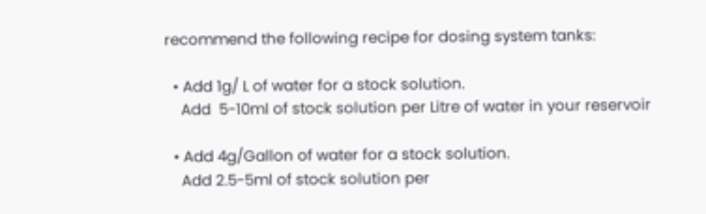recommend the following recipe for dosing system tanks:

  • Add 1g/ L of water for a stock solution.
    Add  5-10ml of stock solution per Litre of water in your reservoir

  • Add 4g/Gallon of water for a stock solution.
    Add 2.5-5ml of stock solution per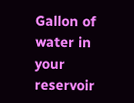Gallon of water in your reservoir